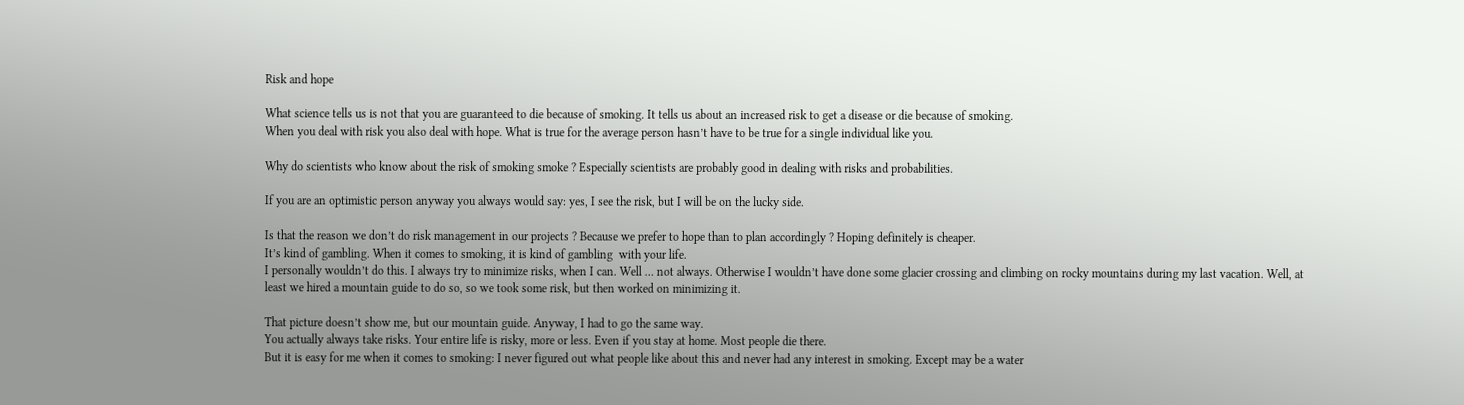Risk and hope

What science tells us is not that you are guaranteed to die because of smoking. It tells us about an increased risk to get a disease or die because of smoking.
When you deal with risk you also deal with hope. What is true for the average person hasn’t have to be true for a single individual like you.

Why do scientists who know about the risk of smoking smoke ? Especially scientists are probably good in dealing with risks and probabilities.

If you are an optimistic person anyway you always would say: yes, I see the risk, but I will be on the lucky side.

Is that the reason we don’t do risk management in our projects ? Because we prefer to hope than to plan accordingly ? Hoping definitely is cheaper.
It’s kind of gambling. When it comes to smoking, it is kind of gambling  with your life.
I personally wouldn’t do this. I always try to minimize risks, when I can. Well … not always. Otherwise I wouldn’t have done some glacier crossing and climbing on rocky mountains during my last vacation. Well, at least we hired a mountain guide to do so, so we took some risk, but then worked on minimizing it.

That picture doesn’t show me, but our mountain guide. Anyway, I had to go the same way.
You actually always take risks. Your entire life is risky, more or less. Even if you stay at home. Most people die there.
But it is easy for me when it comes to smoking: I never figured out what people like about this and never had any interest in smoking. Except may be a water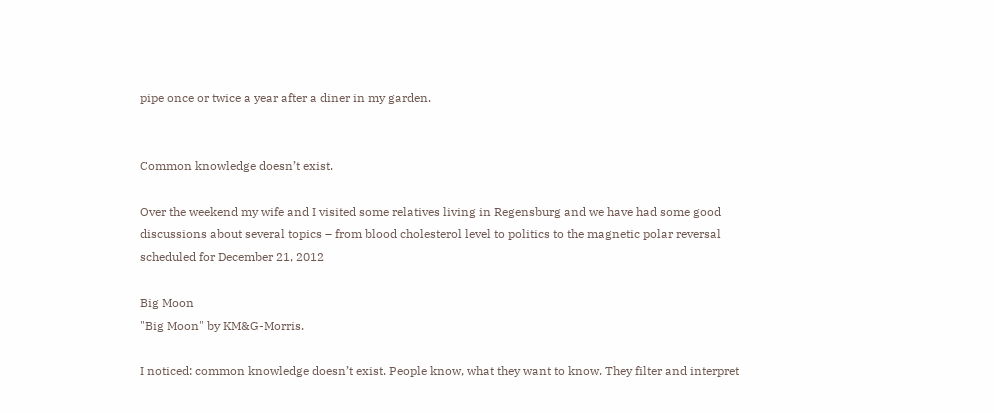pipe once or twice a year after a diner in my garden.


Common knowledge doesn’t exist.

Over the weekend my wife and I visited some relatives living in Regensburg and we have had some good discussions about several topics – from blood cholesterol level to politics to the magnetic polar reversal scheduled for December 21, 2012

Big Moon
"Big Moon" by KM&G-Morris.

I noticed: common knowledge doesn’t exist. People know, what they want to know. They filter and interpret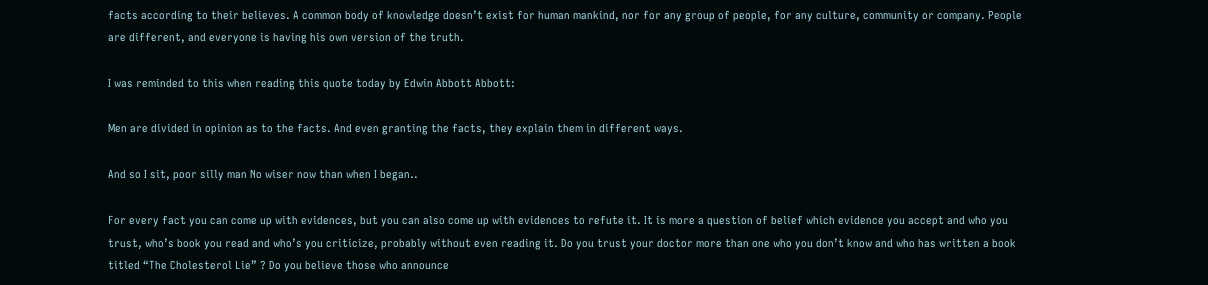facts according to their believes. A common body of knowledge doesn’t exist for human mankind, nor for any group of people, for any culture, community or company. People are different, and everyone is having his own version of the truth.

I was reminded to this when reading this quote today by Edwin Abbott Abbott:

Men are divided in opinion as to the facts. And even granting the facts, they explain them in different ways.

And so I sit, poor silly man No wiser now than when I began..

For every fact you can come up with evidences, but you can also come up with evidences to refute it. It is more a question of belief which evidence you accept and who you trust, who’s book you read and who’s you criticize, probably without even reading it. Do you trust your doctor more than one who you don’t know and who has written a book titled “The Cholesterol Lie” ? Do you believe those who announce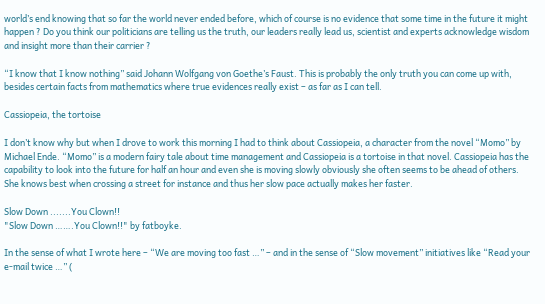world’s end knowing that so far the world never ended before, which of course is no evidence that some time in the future it might happen ? Do you think our politicians are telling us the truth, our leaders really lead us, scientist and experts acknowledge wisdom and insight more than their carrier ?

“I know that I know nothing” said Johann Wolfgang von Goethe’s Faust. This is probably the only truth you can come up with, besides certain facts from mathematics where true evidences really exist – as far as I can tell.

Cassiopeia, the tortoise

I don’t know why but when I drove to work this morning I had to think about Cassiopeia, a character from the novel “Momo” by Michael Ende. “Momo” is a modern fairy tale about time management and Cassiopeia is a tortoise in that novel. Cassiopeia has the capability to look into the future for half an hour and even she is moving slowly obviously she often seems to be ahead of others. She knows best when crossing a street for instance and thus her slow pace actually makes her faster.

Slow Down .......You Clown!!
"Slow Down …….You Clown!!" by fatboyke.

In the sense of what I wrote here – “We are moving too fast …” – and in the sense of “Slow movement” initiatives like “Read your e-mail twice …” (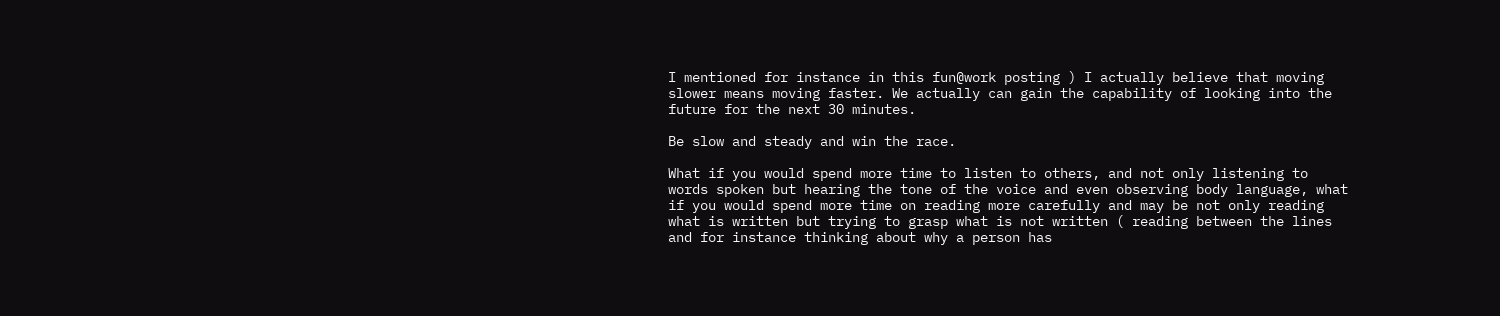I mentioned for instance in this fun@work posting ) I actually believe that moving slower means moving faster. We actually can gain the capability of looking into the future for the next 30 minutes.

Be slow and steady and win the race.

What if you would spend more time to listen to others, and not only listening to words spoken but hearing the tone of the voice and even observing body language, what if you would spend more time on reading more carefully and may be not only reading what is written but trying to grasp what is not written ( reading between the lines and for instance thinking about why a person has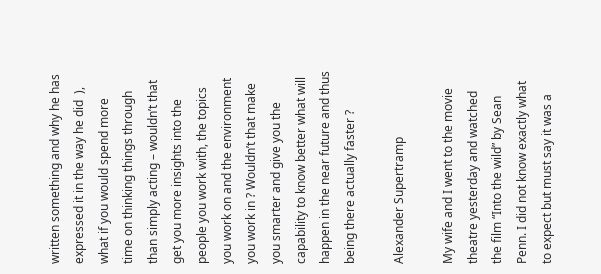written something and why he has expressed it in the way he did  ), what if you would spend more time on thinking things through than simply acting – wouldn’t that get you more insights into the people you work with, the topics you work on and the environment you work in ? Wouldn’t that make you smarter and give you the capability to know better what will happen in the near future and thus being there actually faster ?

Alexander Supertramp

My wife and I went to the movie theatre yesterday and watched the film “Into the wild” by Sean Penn. I did not know exactly what to expect but must say it was a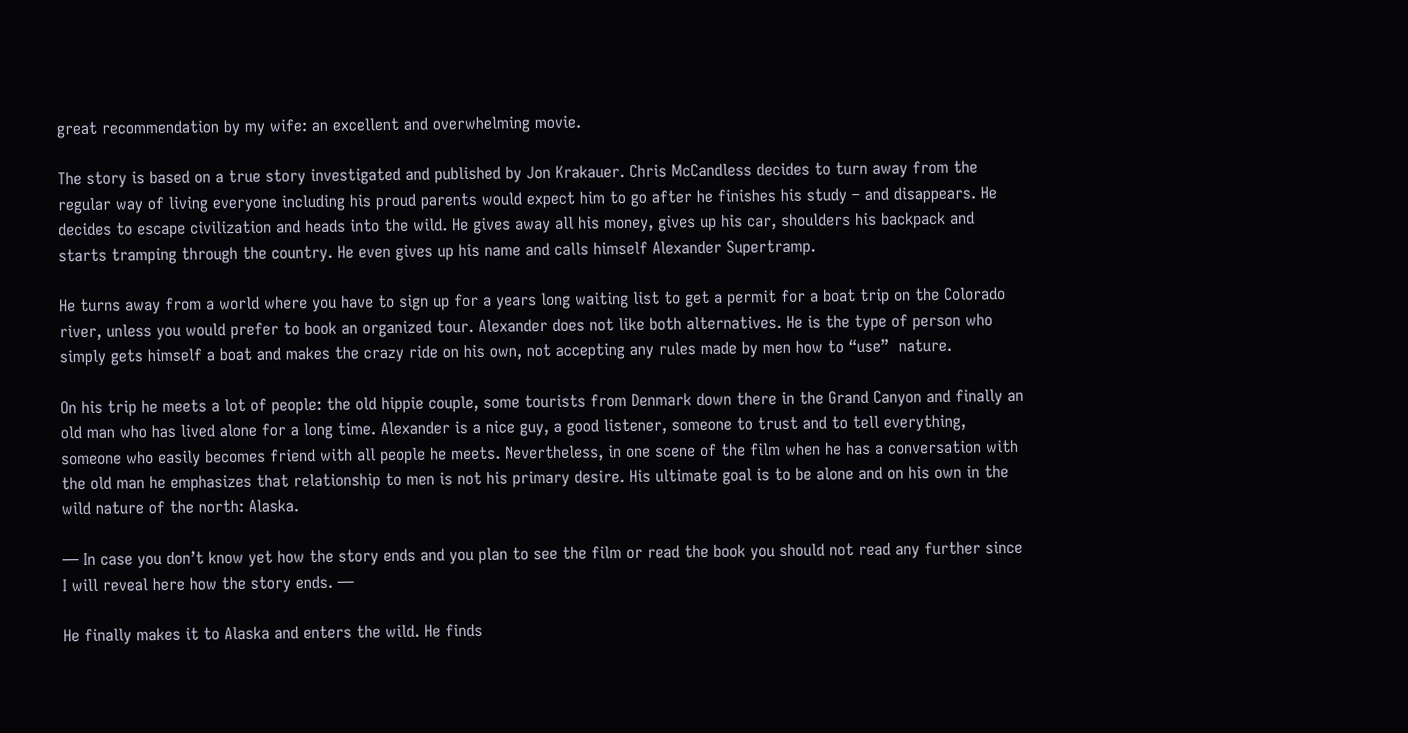great recommendation by my wife: an excellent and overwhelming movie.

The story is based on a true story investigated and published by Jon Krakauer. Chris McCandless decides to turn away from the regular way of living everyone including his proud parents would expect him to go after he finishes his study – and disappears. He decides to escape civilization and heads into the wild. He gives away all his money, gives up his car, shoulders his backpack and starts tramping through the country. He even gives up his name and calls himself Alexander Supertramp.

He turns away from a world where you have to sign up for a years long waiting list to get a permit for a boat trip on the Colorado river, unless you would prefer to book an organized tour. Alexander does not like both alternatives. He is the type of person who simply gets himself a boat and makes the crazy ride on his own, not accepting any rules made by men how to “use”  nature.

On his trip he meets a lot of people: the old hippie couple, some tourists from Denmark down there in the Grand Canyon and finally an old man who has lived alone for a long time. Alexander is a nice guy, a good listener, someone to trust and to tell everything, someone who easily becomes friend with all people he meets. Nevertheless, in one scene of the film when he has a conversation with the old man he emphasizes that relationship to men is not his primary desire. His ultimate goal is to be alone and on his own in the wild nature of the north: Alaska.

— In case you don’t know yet how the story ends and you plan to see the film or read the book you should not read any further since I will reveal here how the story ends. —

He finally makes it to Alaska and enters the wild. He finds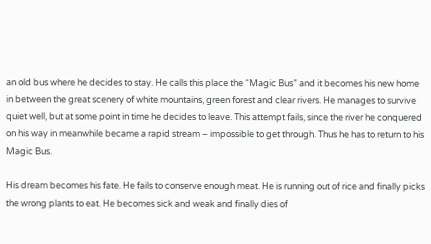an old bus where he decides to stay. He calls this place the “Magic Bus” and it becomes his new home in between the great scenery of white mountains, green forest and clear rivers. He manages to survive quiet well, but at some point in time he decides to leave. This attempt fails, since the river he conquered on his way in meanwhile became a rapid stream – impossible to get through. Thus he has to return to his Magic Bus.

His dream becomes his fate. He fails to conserve enough meat. He is running out of rice and finally picks the wrong plants to eat. He becomes sick and weak and finally dies of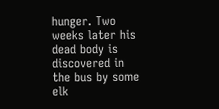hunger. Two weeks later his dead body is discovered in the bus by some elk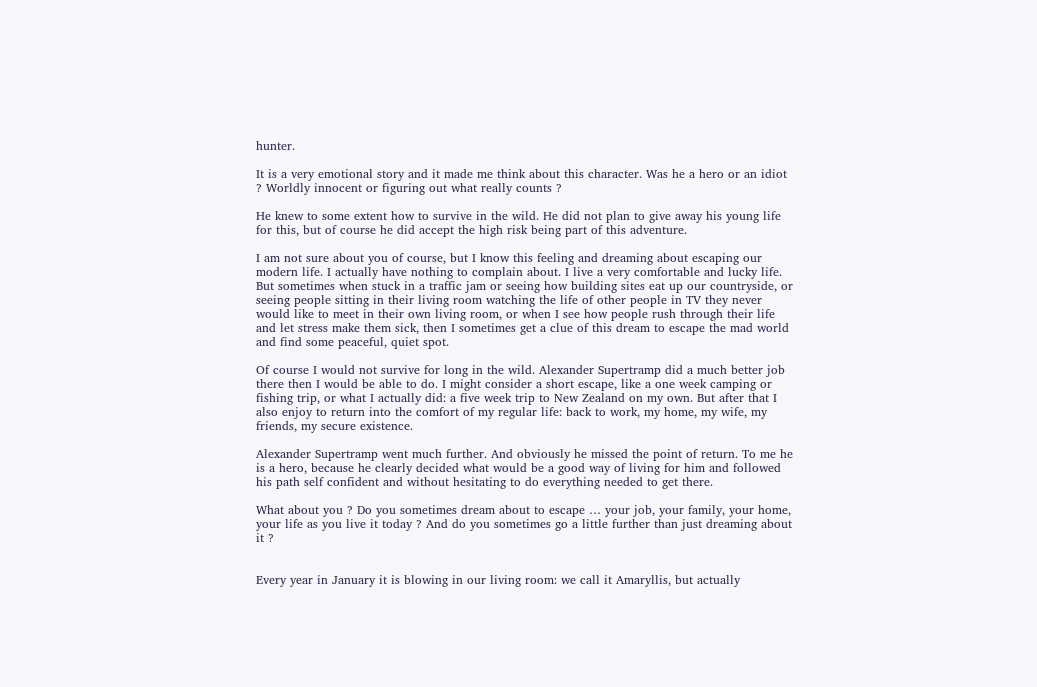hunter.

It is a very emotional story and it made me think about this character. Was he a hero or an idiot ? Worldly innocent or figuring out what really counts ?

He knew to some extent how to survive in the wild. He did not plan to give away his young life for this, but of course he did accept the high risk being part of this adventure.

I am not sure about you of course, but I know this feeling and dreaming about escaping our modern life. I actually have nothing to complain about. I live a very comfortable and lucky life. But sometimes when stuck in a traffic jam or seeing how building sites eat up our countryside, or seeing people sitting in their living room watching the life of other people in TV they never would like to meet in their own living room, or when I see how people rush through their life and let stress make them sick, then I sometimes get a clue of this dream to escape the mad world and find some peaceful, quiet spot.

Of course I would not survive for long in the wild. Alexander Supertramp did a much better job there then I would be able to do. I might consider a short escape, like a one week camping or fishing trip, or what I actually did: a five week trip to New Zealand on my own. But after that I also enjoy to return into the comfort of my regular life: back to work, my home, my wife, my friends, my secure existence.

Alexander Supertramp went much further. And obviously he missed the point of return. To me he is a hero, because he clearly decided what would be a good way of living for him and followed his path self confident and without hesitating to do everything needed to get there.

What about you ? Do you sometimes dream about to escape … your job, your family, your home, your life as you live it today ? And do you sometimes go a little further than just dreaming about it ?


Every year in January it is blowing in our living room: we call it Amaryllis, but actually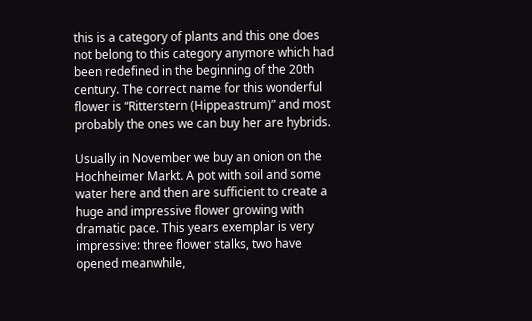this is a category of plants and this one does not belong to this category anymore which had been redefined in the beginning of the 20th century. The correct name for this wonderful flower is “Ritterstern (Hippeastrum)” and most probably the ones we can buy her are hybrids.

Usually in November we buy an onion on the Hochheimer Markt. A pot with soil and some water here and then are sufficient to create a huge and impressive flower growing with dramatic pace. This years exemplar is very impressive: three flower stalks, two have opened meanwhile,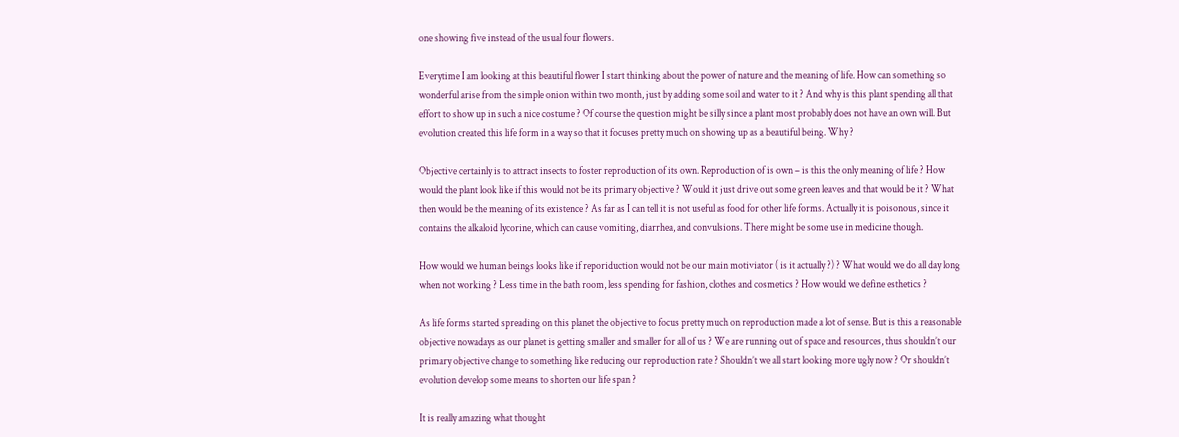one showing five instead of the usual four flowers.

Everytime I am looking at this beautiful flower I start thinking about the power of nature and the meaning of life. How can something so wonderful arise from the simple onion within two month, just by adding some soil and water to it ? And why is this plant spending all that effort to show up in such a nice costume ? Of course the question might be silly since a plant most probably does not have an own will. But evolution created this life form in a way so that it focuses pretty much on showing up as a beautiful being. Why ?

Objective certainly is to attract insects to foster reproduction of its own. Reproduction of is own – is this the only meaning of life ? How would the plant look like if this would not be its primary objective ? Would it just drive out some green leaves and that would be it ? What then would be the meaning of its existence ? As far as I can tell it is not useful as food for other life forms. Actually it is poisonous, since it contains the alkaloid lycorine, which can cause vomiting, diarrhea, and convulsions. There might be some use in medicine though.

How would we human beings looks like if reporiduction would not be our main motiviator ( is it actually ?) ? What would we do all day long when not working ? Less time in the bath room, less spending for fashion, clothes and cosmetics ? How would we define esthetics ?

As life forms started spreading on this planet the objective to focus pretty much on reproduction made a lot of sense. But is this a reasonable objective nowadays as our planet is getting smaller and smaller for all of us ? We are running out of space and resources, thus shouldn’t our primary objective change to something like reducing our reproduction rate ? Shouldn’t we all start looking more ugly now ? Or shouldn’t evolution develop some means to shorten our life span ?

It is really amazing what thought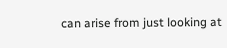can arise from just looking at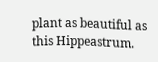plant as beautiful as this Hippeastrum.